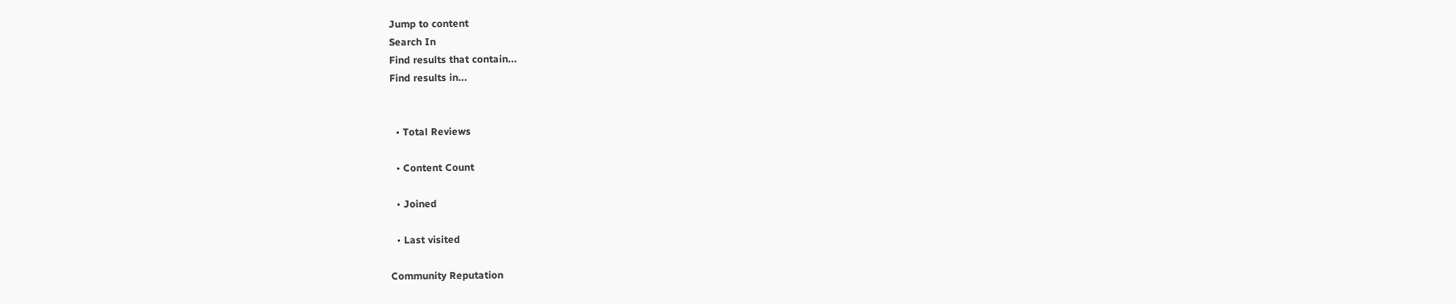Jump to content
Search In
Find results that contain...
Find results in...


  • Total Reviews

  • Content Count

  • Joined

  • Last visited

Community Reputation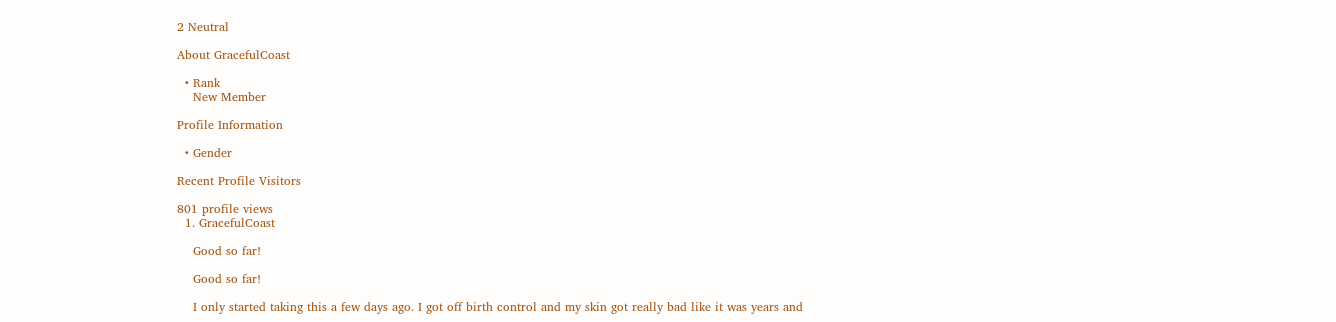2 Neutral

About GracefulCoast

  • Rank
    New Member

Profile Information

  • Gender

Recent Profile Visitors

801 profile views
  1. GracefulCoast

    Good so far!

    Good so far!

    I only started taking this a few days ago. I got off birth control and my skin got really bad like it was years and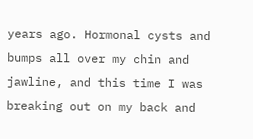years ago. Hormonal cysts and bumps all over my chin and jawline, and this time I was breaking out on my back and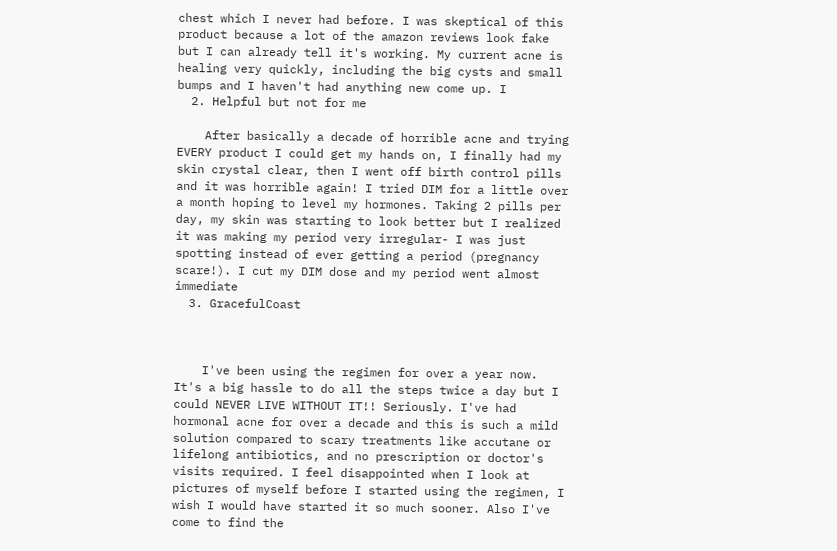chest which I never had before. I was skeptical of this product because a lot of the amazon reviews look fake but I can already tell it's working. My current acne is healing very quickly, including the big cysts and small bumps and I haven't had anything new come up. I
  2. Helpful but not for me

    After basically a decade of horrible acne and trying EVERY product I could get my hands on, I finally had my skin crystal clear, then I went off birth control pills and it was horrible again! I tried DIM for a little over a month hoping to level my hormones. Taking 2 pills per day, my skin was starting to look better but I realized it was making my period very irregular- I was just spotting instead of ever getting a period (pregnancy scare!). I cut my DIM dose and my period went almost immediate
  3. GracefulCoast



    I've been using the regimen for over a year now. It's a big hassle to do all the steps twice a day but I could NEVER LIVE WITHOUT IT!! Seriously. I've had hormonal acne for over a decade and this is such a mild solution compared to scary treatments like accutane or lifelong antibiotics, and no prescription or doctor's visits required. I feel disappointed when I look at pictures of myself before I started using the regimen, I wish I would have started it so much sooner. Also I've come to find the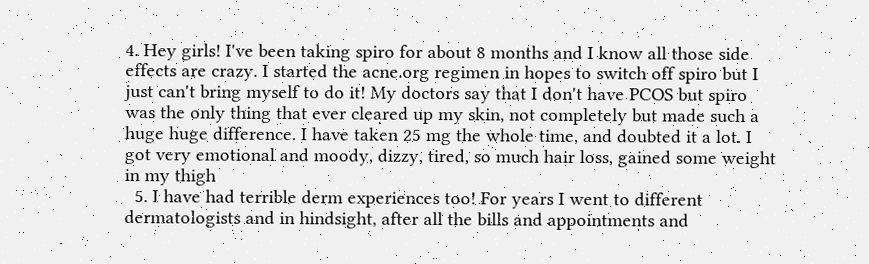4. Hey girls! I've been taking spiro for about 8 months and I know all those side effects are crazy. I started the acne.org regimen in hopes to switch off spiro but I just can't bring myself to do it! My doctors say that I don't have PCOS but spiro was the only thing that ever cleared up my skin, not completely but made such a huge huge difference. I have taken 25 mg the whole time, and doubted it a lot. I got very emotional and moody, dizzy, tired, so much hair loss, gained some weight in my thigh
  5. I have had terrible derm experiences too! For years I went to different dermatologists and in hindsight, after all the bills and appointments and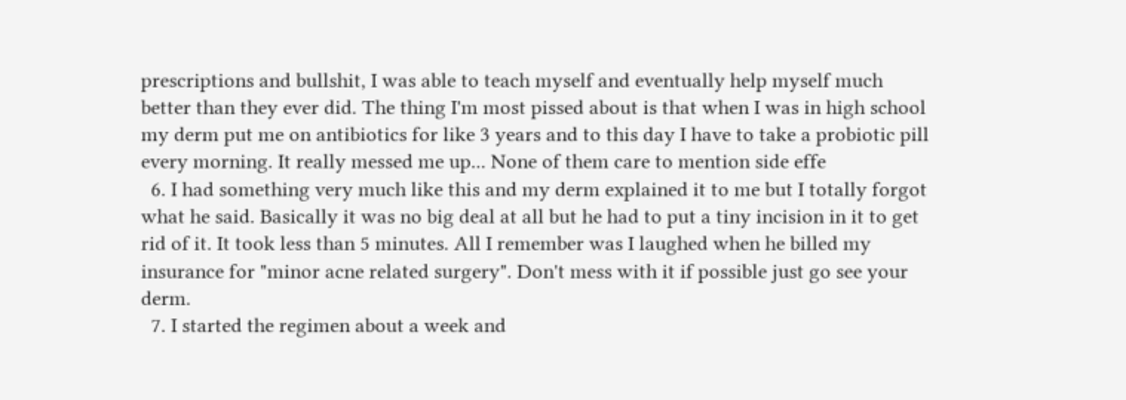prescriptions and bullshit, I was able to teach myself and eventually help myself much better than they ever did. The thing I'm most pissed about is that when I was in high school my derm put me on antibiotics for like 3 years and to this day I have to take a probiotic pill every morning. It really messed me up... None of them care to mention side effe
  6. I had something very much like this and my derm explained it to me but I totally forgot what he said. Basically it was no big deal at all but he had to put a tiny incision in it to get rid of it. It took less than 5 minutes. All I remember was I laughed when he billed my insurance for "minor acne related surgery". Don't mess with it if possible just go see your derm.
  7. I started the regimen about a week and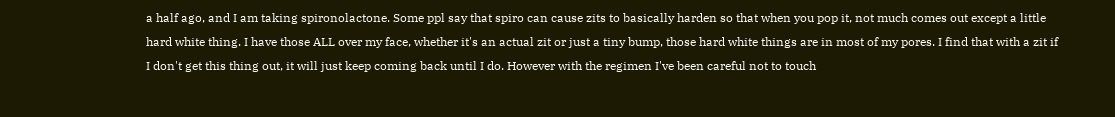a half ago, and I am taking spironolactone. Some ppl say that spiro can cause zits to basically harden so that when you pop it, not much comes out except a little hard white thing. I have those ALL over my face, whether it's an actual zit or just a tiny bump, those hard white things are in most of my pores. I find that with a zit if I don't get this thing out, it will just keep coming back until I do. However with the regimen I've been careful not to touch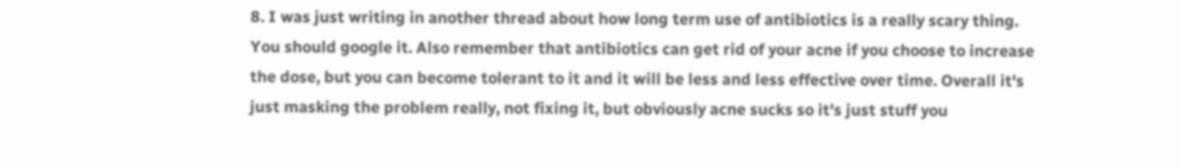8. I was just writing in another thread about how long term use of antibiotics is a really scary thing. You should google it. Also remember that antibiotics can get rid of your acne if you choose to increase the dose, but you can become tolerant to it and it will be less and less effective over time. Overall it's just masking the problem really, not fixing it, but obviously acne sucks so it's just stuff you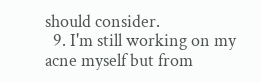should consider.
  9. I'm still working on my acne myself but from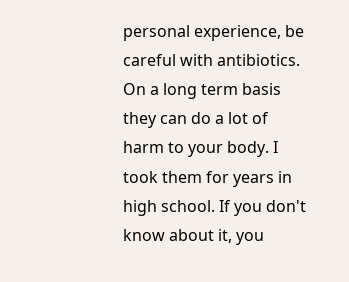personal experience, be careful with antibiotics. On a long term basis they can do a lot of harm to your body. I took them for years in high school. If you don't know about it, you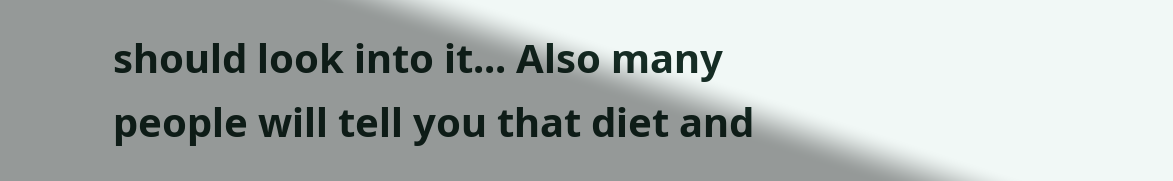should look into it... Also many people will tell you that diet and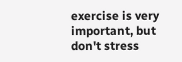exercise is very important, but don't stress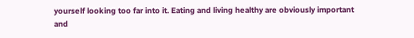yourself looking too far into it. Eating and living healthy are obviously important and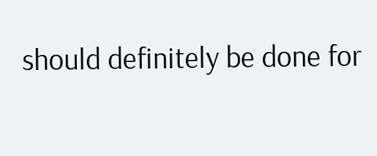should definitely be done for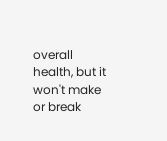overall health, but it won't make or break